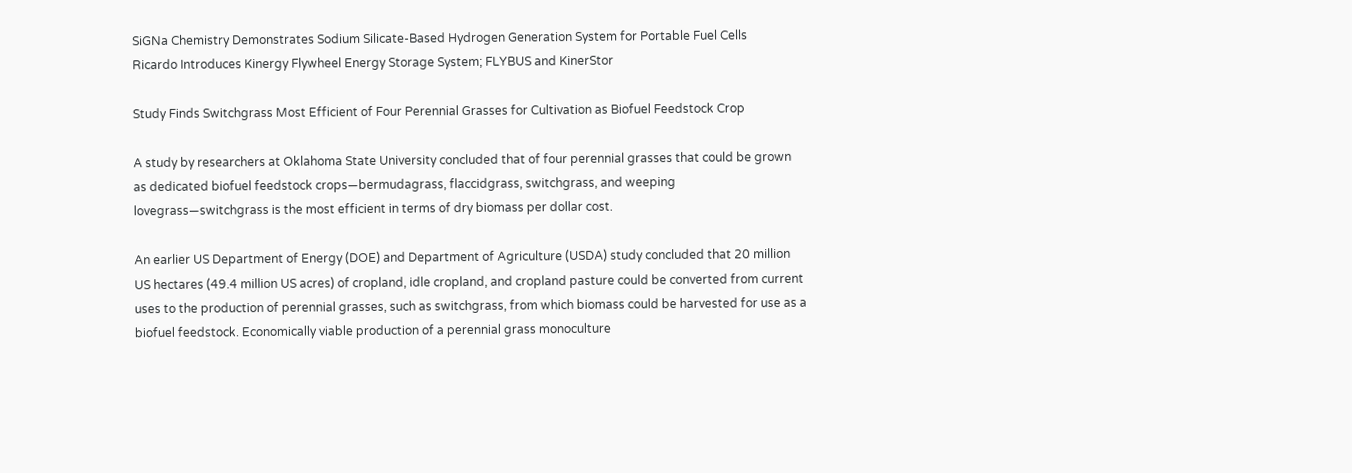SiGNa Chemistry Demonstrates Sodium Silicate-Based Hydrogen Generation System for Portable Fuel Cells
Ricardo Introduces Kinergy Flywheel Energy Storage System; FLYBUS and KinerStor

Study Finds Switchgrass Most Efficient of Four Perennial Grasses for Cultivation as Biofuel Feedstock Crop

A study by researchers at Oklahoma State University concluded that of four perennial grasses that could be grown as dedicated biofuel feedstock crops—bermudagrass, flaccidgrass, switchgrass, and weeping lovegrass—switchgrass is the most efficient in terms of dry biomass per dollar cost.

An earlier US Department of Energy (DOE) and Department of Agriculture (USDA) study concluded that 20 million US hectares (49.4 million US acres) of cropland, idle cropland, and cropland pasture could be converted from current uses to the production of perennial grasses, such as switchgrass, from which biomass could be harvested for use as a biofuel feedstock. Economically viable production of a perennial grass monoculture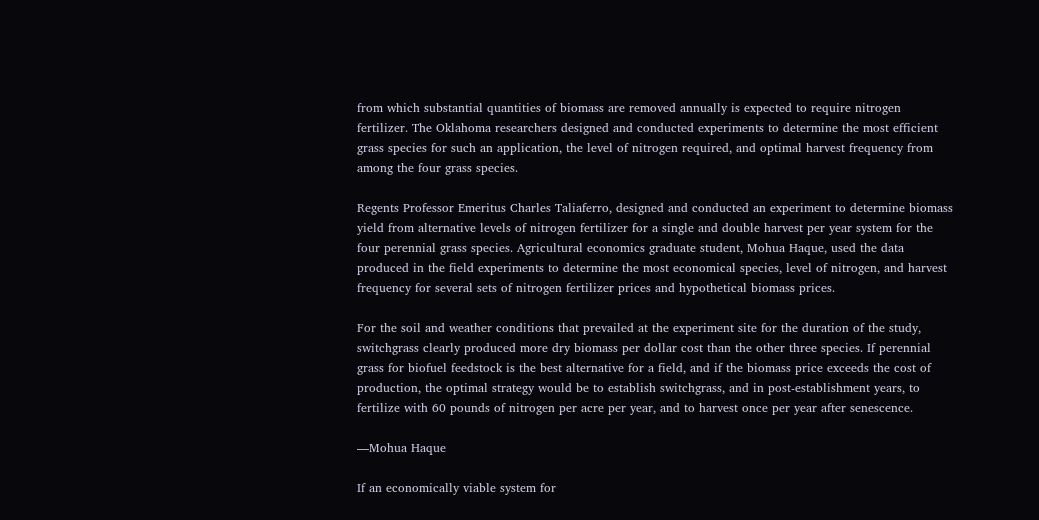from which substantial quantities of biomass are removed annually is expected to require nitrogen fertilizer. The Oklahoma researchers designed and conducted experiments to determine the most efficient grass species for such an application, the level of nitrogen required, and optimal harvest frequency from among the four grass species.

Regents Professor Emeritus Charles Taliaferro, designed and conducted an experiment to determine biomass yield from alternative levels of nitrogen fertilizer for a single and double harvest per year system for the four perennial grass species. Agricultural economics graduate student, Mohua Haque, used the data produced in the field experiments to determine the most economical species, level of nitrogen, and harvest frequency for several sets of nitrogen fertilizer prices and hypothetical biomass prices.

For the soil and weather conditions that prevailed at the experiment site for the duration of the study, switchgrass clearly produced more dry biomass per dollar cost than the other three species. If perennial grass for biofuel feedstock is the best alternative for a field, and if the biomass price exceeds the cost of production, the optimal strategy would be to establish switchgrass, and in post-establishment years, to fertilize with 60 pounds of nitrogen per acre per year, and to harvest once per year after senescence.

—Mohua Haque

If an economically viable system for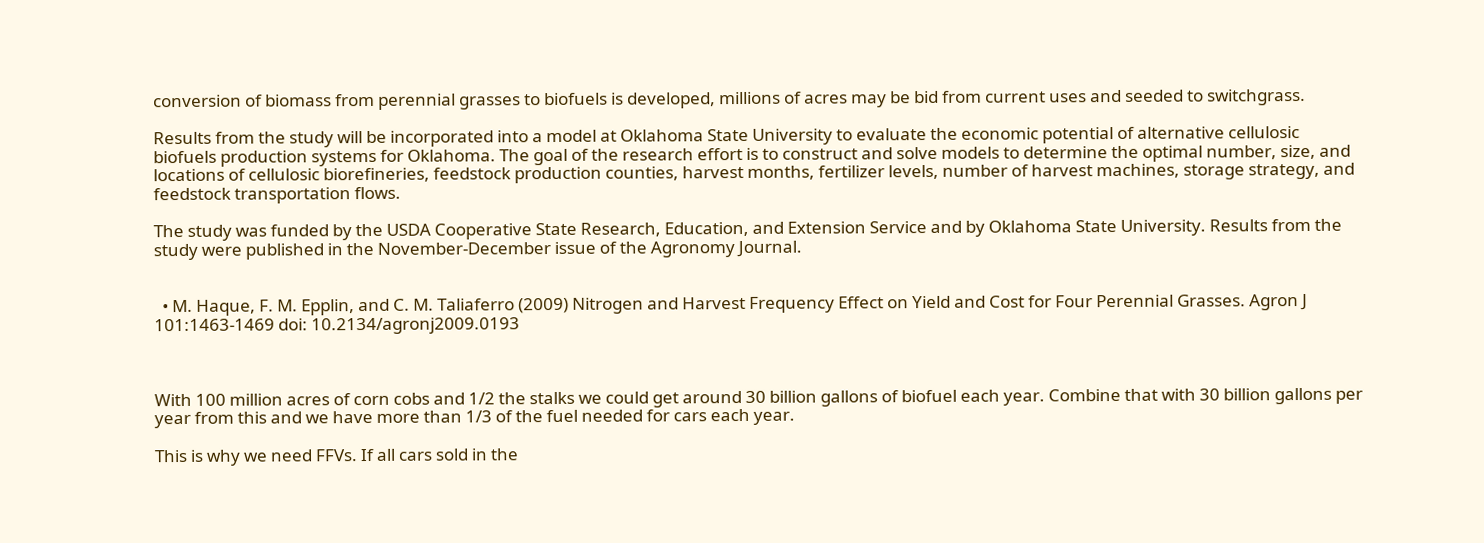conversion of biomass from perennial grasses to biofuels is developed, millions of acres may be bid from current uses and seeded to switchgrass.

Results from the study will be incorporated into a model at Oklahoma State University to evaluate the economic potential of alternative cellulosic biofuels production systems for Oklahoma. The goal of the research effort is to construct and solve models to determine the optimal number, size, and locations of cellulosic biorefineries, feedstock production counties, harvest months, fertilizer levels, number of harvest machines, storage strategy, and feedstock transportation flows.

The study was funded by the USDA Cooperative State Research, Education, and Extension Service and by Oklahoma State University. Results from the study were published in the November-December issue of the Agronomy Journal.


  • M. Haque, F. M. Epplin, and C. M. Taliaferro (2009) Nitrogen and Harvest Frequency Effect on Yield and Cost for Four Perennial Grasses. Agron J 101:1463-1469 doi: 10.2134/agronj2009.0193



With 100 million acres of corn cobs and 1/2 the stalks we could get around 30 billion gallons of biofuel each year. Combine that with 30 billion gallons per year from this and we have more than 1/3 of the fuel needed for cars each year.

This is why we need FFVs. If all cars sold in the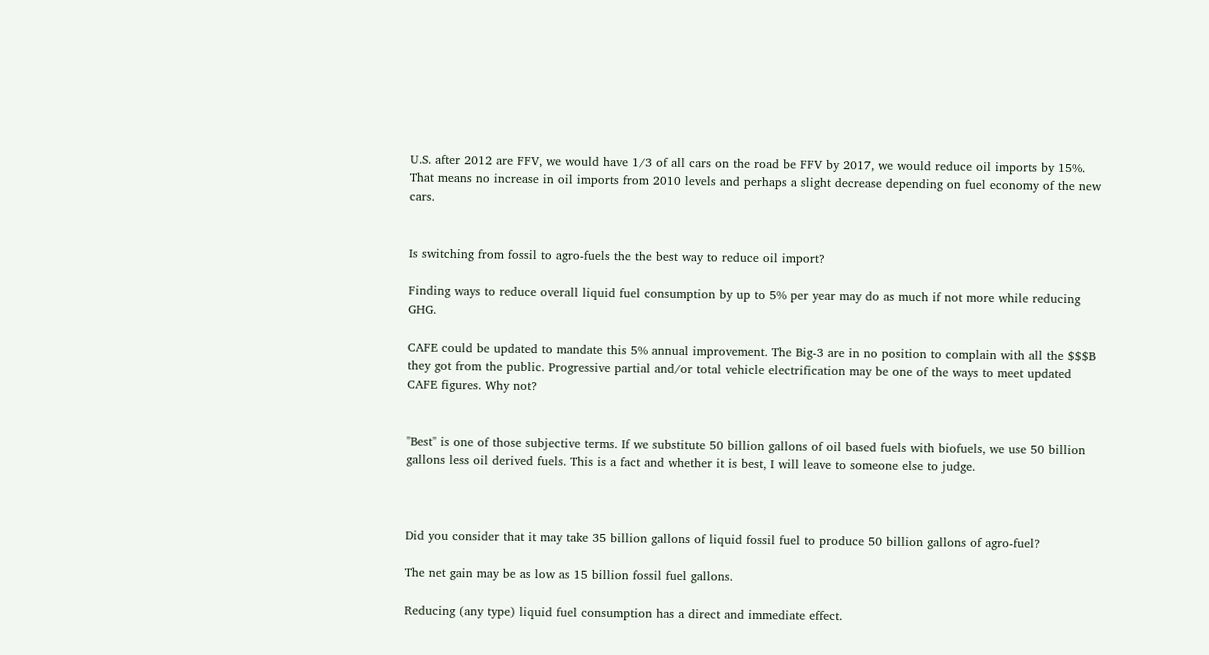U.S. after 2012 are FFV, we would have 1/3 of all cars on the road be FFV by 2017, we would reduce oil imports by 15%. That means no increase in oil imports from 2010 levels and perhaps a slight decrease depending on fuel economy of the new cars.


Is switching from fossil to agro-fuels the the best way to reduce oil import?

Finding ways to reduce overall liquid fuel consumption by up to 5% per year may do as much if not more while reducing GHG.

CAFE could be updated to mandate this 5% annual improvement. The Big-3 are in no position to complain with all the $$$B they got from the public. Progressive partial and/or total vehicle electrification may be one of the ways to meet updated CAFE figures. Why not?


"Best" is one of those subjective terms. If we substitute 50 billion gallons of oil based fuels with biofuels, we use 50 billion gallons less oil derived fuels. This is a fact and whether it is best, I will leave to someone else to judge.



Did you consider that it may take 35 billion gallons of liquid fossil fuel to produce 50 billion gallons of agro-fuel?

The net gain may be as low as 15 billion fossil fuel gallons.

Reducing (any type) liquid fuel consumption has a direct and immediate effect.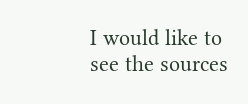I would like to see the sources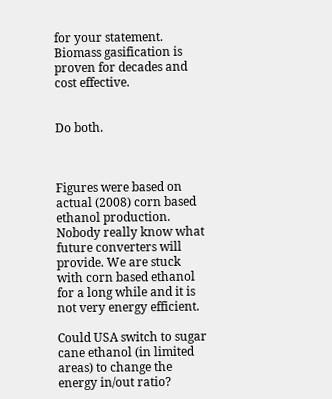for your statement. Biomass gasification is proven for decades and cost effective.


Do both.



Figures were based on actual (2008) corn based ethanol production. Nobody really know what future converters will provide. We are stuck with corn based ethanol for a long while and it is not very energy efficient.

Could USA switch to sugar cane ethanol (in limited areas) to change the energy in/out ratio?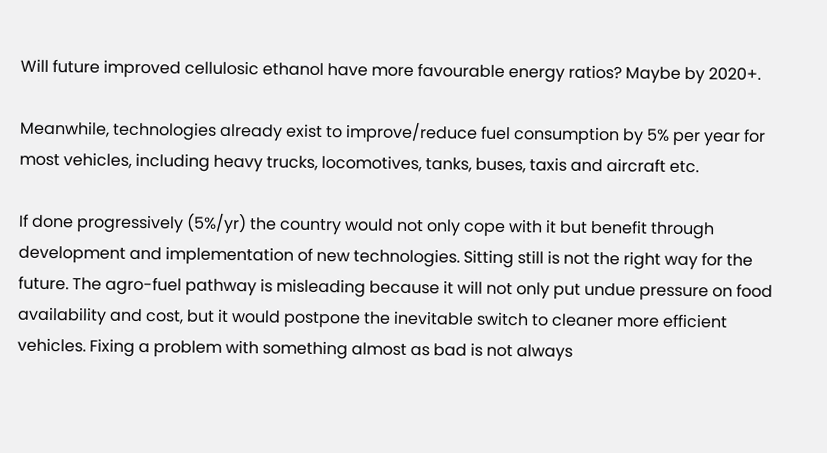Will future improved cellulosic ethanol have more favourable energy ratios? Maybe by 2020+.

Meanwhile, technologies already exist to improve/reduce fuel consumption by 5% per year for most vehicles, including heavy trucks, locomotives, tanks, buses, taxis and aircraft etc.

If done progressively (5%/yr) the country would not only cope with it but benefit through development and implementation of new technologies. Sitting still is not the right way for the future. The agro-fuel pathway is misleading because it will not only put undue pressure on food availability and cost, but it would postpone the inevitable switch to cleaner more efficient vehicles. Fixing a problem with something almost as bad is not always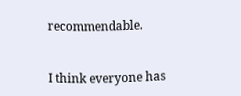recommendable.


I think everyone has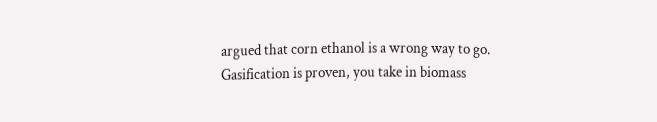argued that corn ethanol is a wrong way to go. Gasification is proven, you take in biomass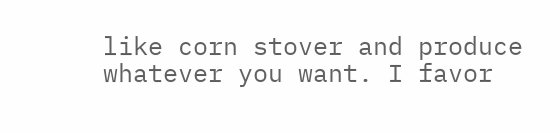like corn stover and produce whatever you want. I favor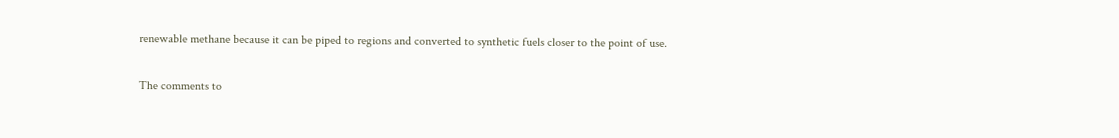renewable methane because it can be piped to regions and converted to synthetic fuels closer to the point of use.

The comments to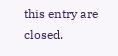this entry are closed.